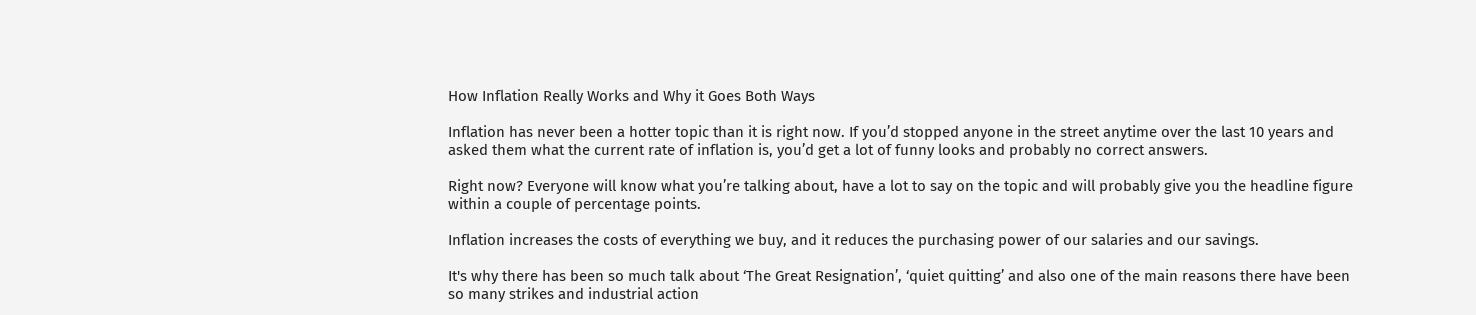How Inflation Really Works and Why it Goes Both Ways

Inflation has never been a hotter topic than it is right now. If you’d stopped anyone in the street anytime over the last 10 years and asked them what the current rate of inflation is, you’d get a lot of funny looks and probably no correct answers.

Right now? Everyone will know what you’re talking about, have a lot to say on the topic and will probably give you the headline figure within a couple of percentage points.

Inflation increases the costs of everything we buy, and it reduces the purchasing power of our salaries and our savings.

It's why there has been so much talk about ‘The Great Resignation’, ‘quiet quitting’ and also one of the main reasons there have been so many strikes and industrial action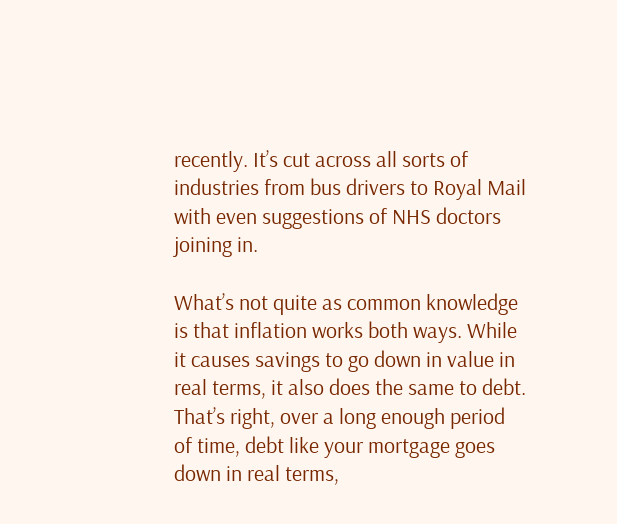recently. It’s cut across all sorts of industries from bus drivers to Royal Mail with even suggestions of NHS doctors joining in.

What’s not quite as common knowledge is that inflation works both ways. While it causes savings to go down in value in real terms, it also does the same to debt. That’s right, over a long enough period of time, debt like your mortgage goes down in real terms,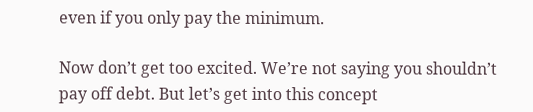even if you only pay the minimum.

Now don’t get too excited. We’re not saying you shouldn’t pay off debt. But let’s get into this concept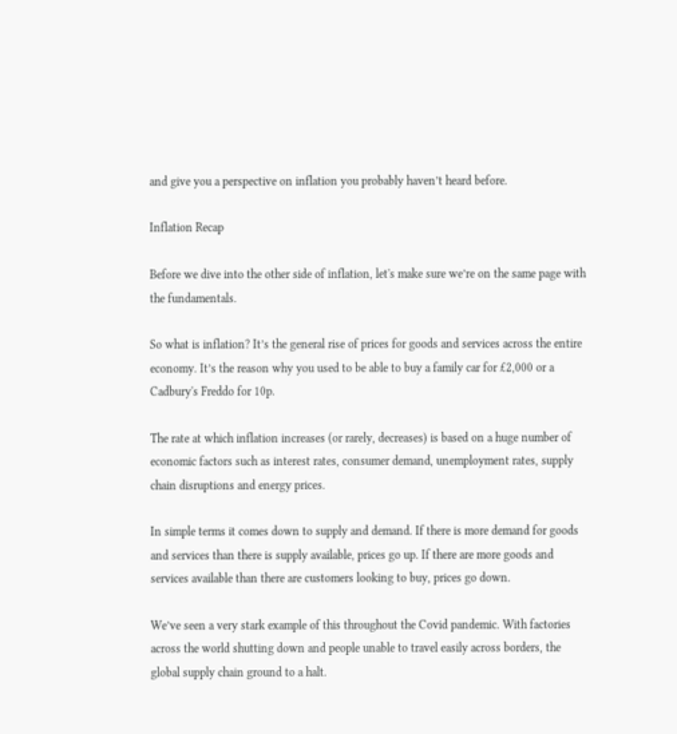and give you a perspective on inflation you probably haven’t heard before.

Inflation Recap

Before we dive into the other side of inflation, let's make sure we’re on the same page with the fundamentals.

So what is inflation? It’s the general rise of prices for goods and services across the entire economy. It’s the reason why you used to be able to buy a family car for £2,000 or a Cadbury's Freddo for 10p.

The rate at which inflation increases (or rarely, decreases) is based on a huge number of economic factors such as interest rates, consumer demand, unemployment rates, supply chain disruptions and energy prices.

In simple terms it comes down to supply and demand. If there is more demand for goods and services than there is supply available, prices go up. If there are more goods and services available than there are customers looking to buy, prices go down.

We’ve seen a very stark example of this throughout the Covid pandemic. With factories across the world shutting down and people unable to travel easily across borders, the global supply chain ground to a halt.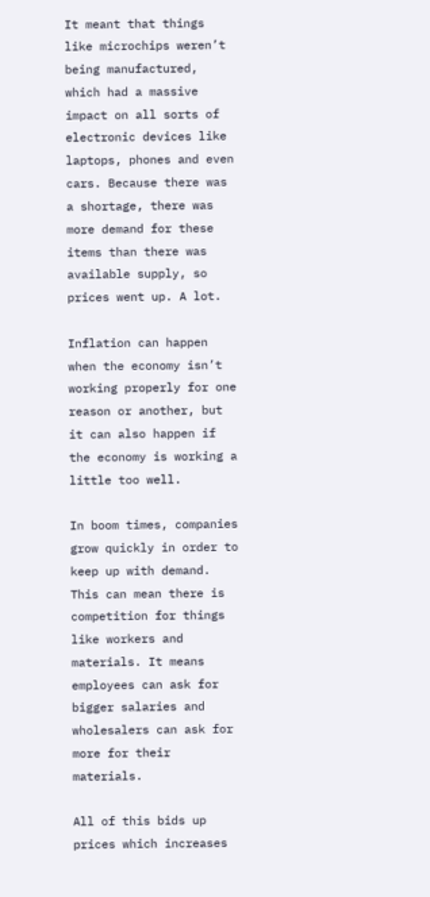It meant that things like microchips weren’t being manufactured, which had a massive impact on all sorts of electronic devices like laptops, phones and even cars. Because there was a shortage, there was more demand for these items than there was available supply, so prices went up. A lot.

Inflation can happen when the economy isn’t working properly for one reason or another, but it can also happen if the economy is working a little too well.

In boom times, companies grow quickly in order to keep up with demand. This can mean there is competition for things like workers and materials. It means employees can ask for bigger salaries and wholesalers can ask for more for their materials.

All of this bids up prices which increases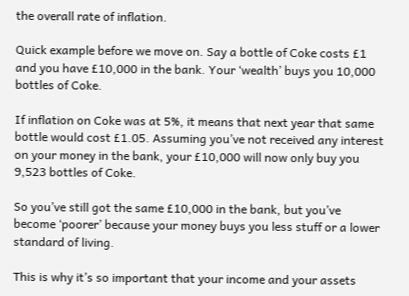the overall rate of inflation.

Quick example before we move on. Say a bottle of Coke costs £1 and you have £10,000 in the bank. Your ‘wealth’ buys you 10,000 bottles of Coke.

If inflation on Coke was at 5%, it means that next year that same bottle would cost £1.05. Assuming you’ve not received any interest on your money in the bank, your £10,000 will now only buy you 9,523 bottles of Coke.

So you’ve still got the same £10,000 in the bank, but you’ve become ‘poorer’ because your money buys you less stuff or a lower standard of living.

This is why it’s so important that your income and your assets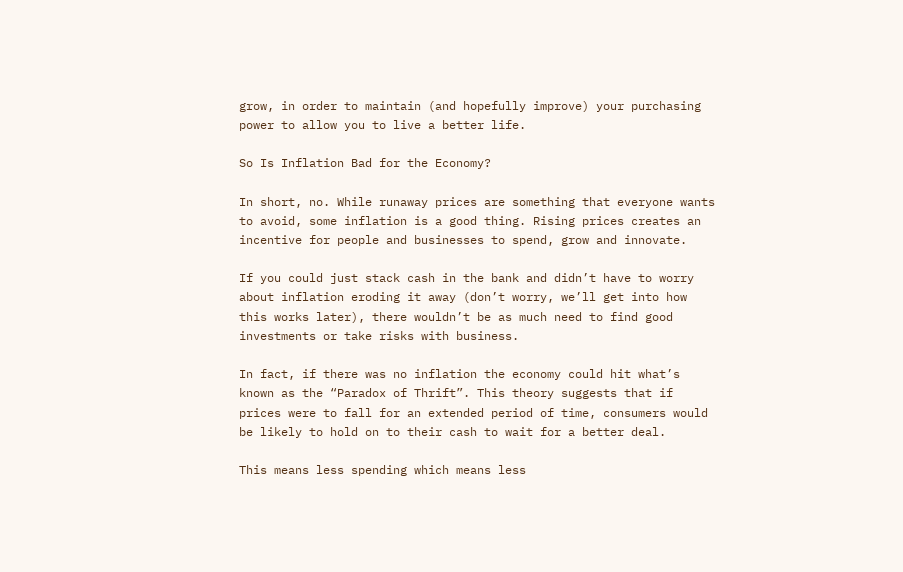grow, in order to maintain (and hopefully improve) your purchasing power to allow you to live a better life.

So Is Inflation Bad for the Economy?

In short, no. While runaway prices are something that everyone wants to avoid, some inflation is a good thing. Rising prices creates an incentive for people and businesses to spend, grow and innovate.

If you could just stack cash in the bank and didn’t have to worry about inflation eroding it away (don’t worry, we’ll get into how this works later), there wouldn’t be as much need to find good investments or take risks with business.

In fact, if there was no inflation the economy could hit what’s known as the “Paradox of Thrift”. This theory suggests that if prices were to fall for an extended period of time, consumers would be likely to hold on to their cash to wait for a better deal.

This means less spending which means less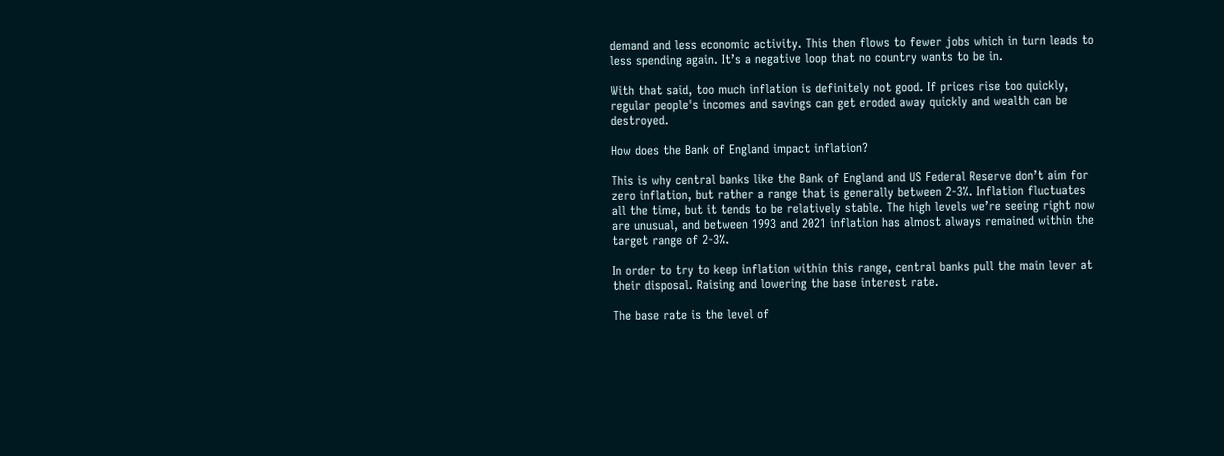demand and less economic activity. This then flows to fewer jobs which in turn leads to less spending again. It’s a negative loop that no country wants to be in.

With that said, too much inflation is definitely not good. If prices rise too quickly, regular people's incomes and savings can get eroded away quickly and wealth can be destroyed.

How does the Bank of England impact inflation?

This is why central banks like the Bank of England and US Federal Reserve don’t aim for zero inflation, but rather a range that is generally between 2-3%. Inflation fluctuates all the time, but it tends to be relatively stable. The high levels we’re seeing right now are unusual, and between 1993 and 2021 inflation has almost always remained within the target range of 2-3%.

In order to try to keep inflation within this range, central banks pull the main lever at their disposal. Raising and lowering the base interest rate.

The base rate is the level of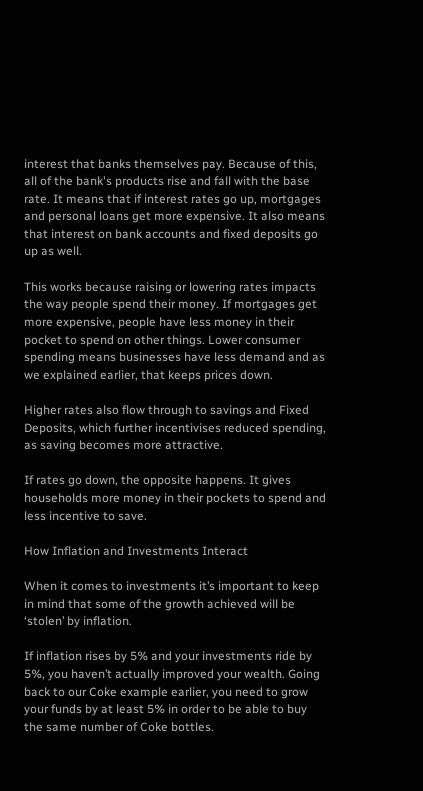interest that banks themselves pay. Because of this, all of the bank's products rise and fall with the base rate. It means that if interest rates go up, mortgages and personal loans get more expensive. It also means that interest on bank accounts and fixed deposits go up as well.

This works because raising or lowering rates impacts the way people spend their money. If mortgages get more expensive, people have less money in their pocket to spend on other things. Lower consumer spending means businesses have less demand and as we explained earlier, that keeps prices down.

Higher rates also flow through to savings and Fixed Deposits, which further incentivises reduced spending, as saving becomes more attractive.

If rates go down, the opposite happens. It gives households more money in their pockets to spend and less incentive to save.

How Inflation and Investments Interact

When it comes to investments it’s important to keep in mind that some of the growth achieved will be ‘stolen’ by inflation.

If inflation rises by 5% and your investments ride by 5%, you haven’t actually improved your wealth. Going back to our Coke example earlier, you need to grow your funds by at least 5% in order to be able to buy the same number of Coke bottles.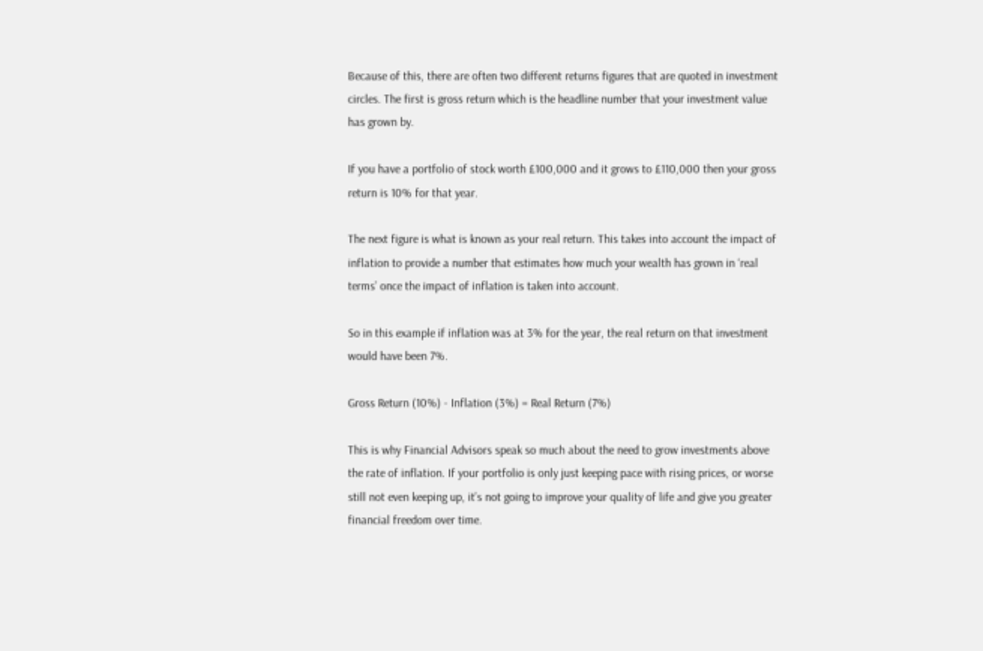Because of this, there are often two different returns figures that are quoted in investment circles. The first is gross return which is the headline number that your investment value has grown by.

If you have a portfolio of stock worth £100,000 and it grows to £110,000 then your gross return is 10% for that year.

The next figure is what is known as your real return. This takes into account the impact of inflation to provide a number that estimates how much your wealth has grown in ‘real terms’ once the impact of inflation is taken into account.

So in this example if inflation was at 3% for the year, the real return on that investment would have been 7%.

Gross Return (10%) - Inflation (3%) = Real Return (7%)

This is why Financial Advisors speak so much about the need to grow investments above the rate of inflation. If your portfolio is only just keeping pace with rising prices, or worse still not even keeping up, it’s not going to improve your quality of life and give you greater financial freedom over time.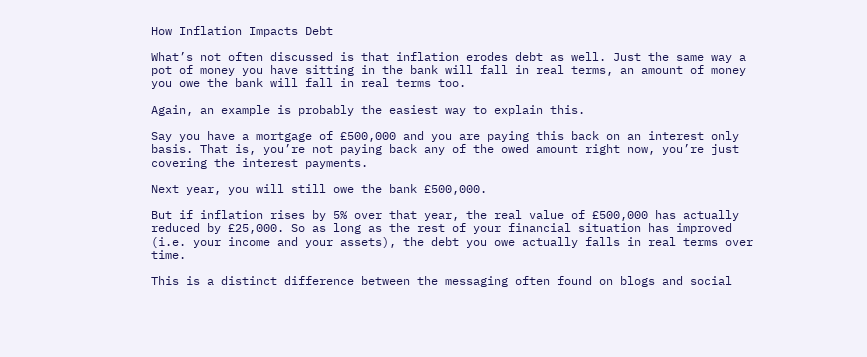How Inflation Impacts Debt

What’s not often discussed is that inflation erodes debt as well. Just the same way a pot of money you have sitting in the bank will fall in real terms, an amount of money you owe the bank will fall in real terms too.

Again, an example is probably the easiest way to explain this.

Say you have a mortgage of £500,000 and you are paying this back on an interest only basis. That is, you’re not paying back any of the owed amount right now, you’re just covering the interest payments.

Next year, you will still owe the bank £500,000.

But if inflation rises by 5% over that year, the real value of £500,000 has actually reduced by £25,000. So as long as the rest of your financial situation has improved (i.e. your income and your assets), the debt you owe actually falls in real terms over time.

This is a distinct difference between the messaging often found on blogs and social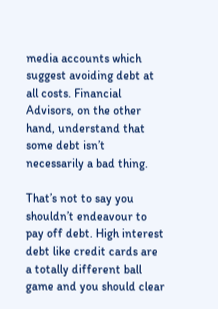media accounts which suggest avoiding debt at all costs. Financial Advisors, on the other hand, understand that some debt isn’t necessarily a bad thing.

That’s not to say you shouldn’t endeavour to pay off debt. High interest debt like credit cards are a totally different ball game and you should clear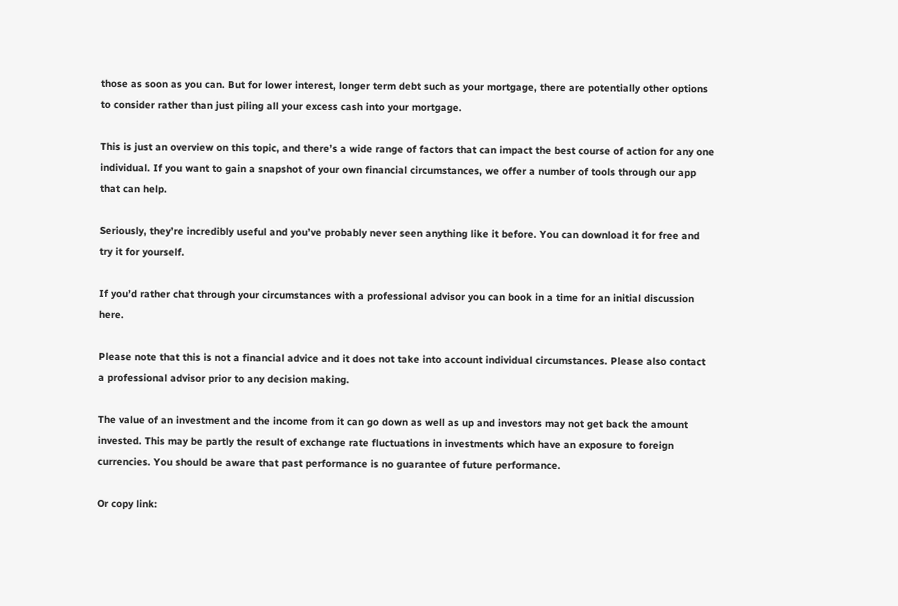those as soon as you can. But for lower interest, longer term debt such as your mortgage, there are potentially other options to consider rather than just piling all your excess cash into your mortgage.

This is just an overview on this topic, and there’s a wide range of factors that can impact the best course of action for any one individual. If you want to gain a snapshot of your own financial circumstances, we offer a number of tools through our app that can help.

Seriously, they’re incredibly useful and you’ve probably never seen anything like it before. You can download it for free and try it for yourself.

If you’d rather chat through your circumstances with a professional advisor you can book in a time for an initial discussion here.

Please note that this is not a financial advice and it does not take into account individual circumstances. Please also contact a professional advisor prior to any decision making.

The value of an investment and the income from it can go down as well as up and investors may not get back the amount invested. This may be partly the result of exchange rate fluctuations in investments which have an exposure to foreign currencies. You should be aware that past performance is no guarantee of future performance.

Or copy link: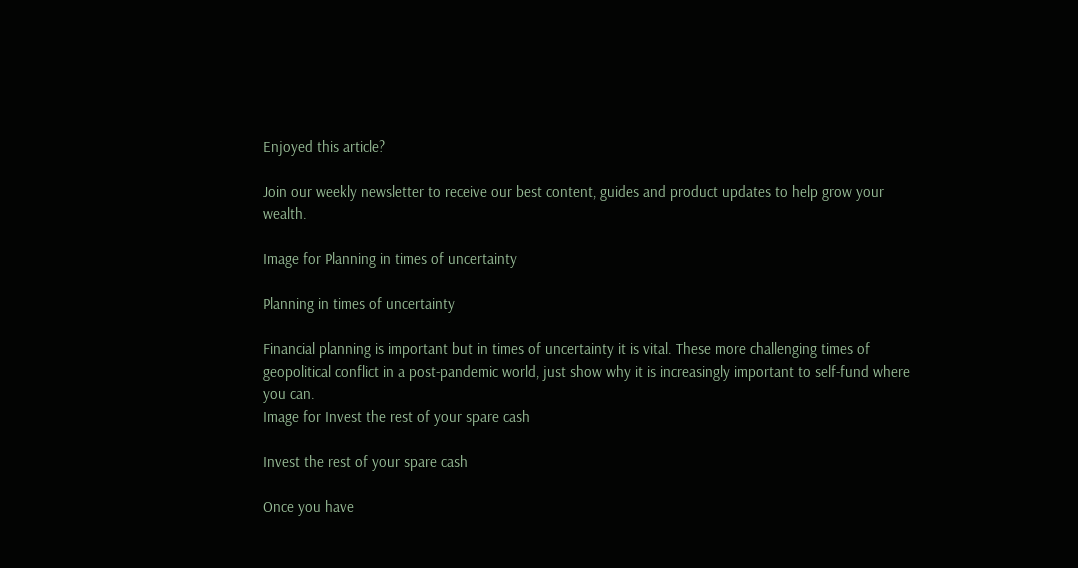Enjoyed this article?

Join our weekly newsletter to receive our best content, guides and product updates to help grow your wealth.

Image for Planning in times of uncertainty

Planning in times of uncertainty

Financial planning is important but in times of uncertainty it is vital. These more challenging times of geopolitical conflict in a post-pandemic world, just show why it is increasingly important to self-fund where you can.
Image for Invest the rest of your spare cash

Invest the rest of your spare cash

Once you have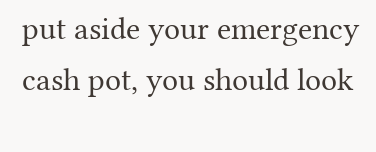put aside your emergency cash pot, you should look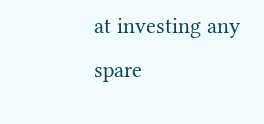at investing any spare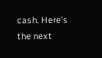cash. Here's the next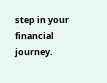step in your financial journey.